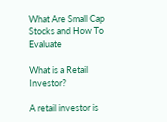What Are Small Cap Stocks and How To Evaluate

What is a Retail Investor?

A retail investor is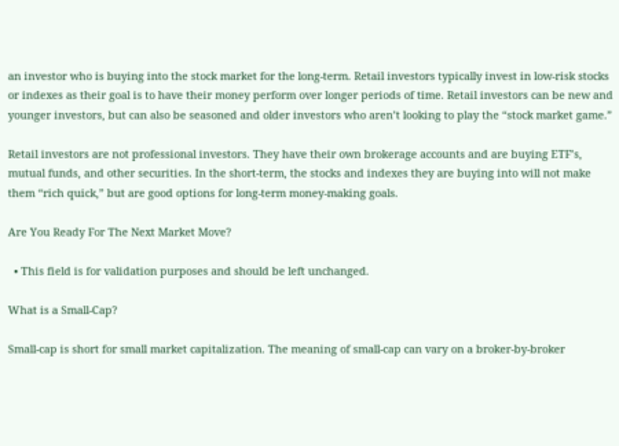an investor who is buying into the stock market for the long-term. Retail investors typically invest in low-risk stocks or indexes as their goal is to have their money perform over longer periods of time. Retail investors can be new and younger investors, but can also be seasoned and older investors who aren’t looking to play the “stock market game.”

Retail investors are not professional investors. They have their own brokerage accounts and are buying ETF’s, mutual funds, and other securities. In the short-term, the stocks and indexes they are buying into will not make them “rich quick,” but are good options for long-term money-making goals.

Are You Ready For The Next Market Move?

  • This field is for validation purposes and should be left unchanged.

What is a Small-Cap?

Small-cap is short for small market capitalization. The meaning of small-cap can vary on a broker-by-broker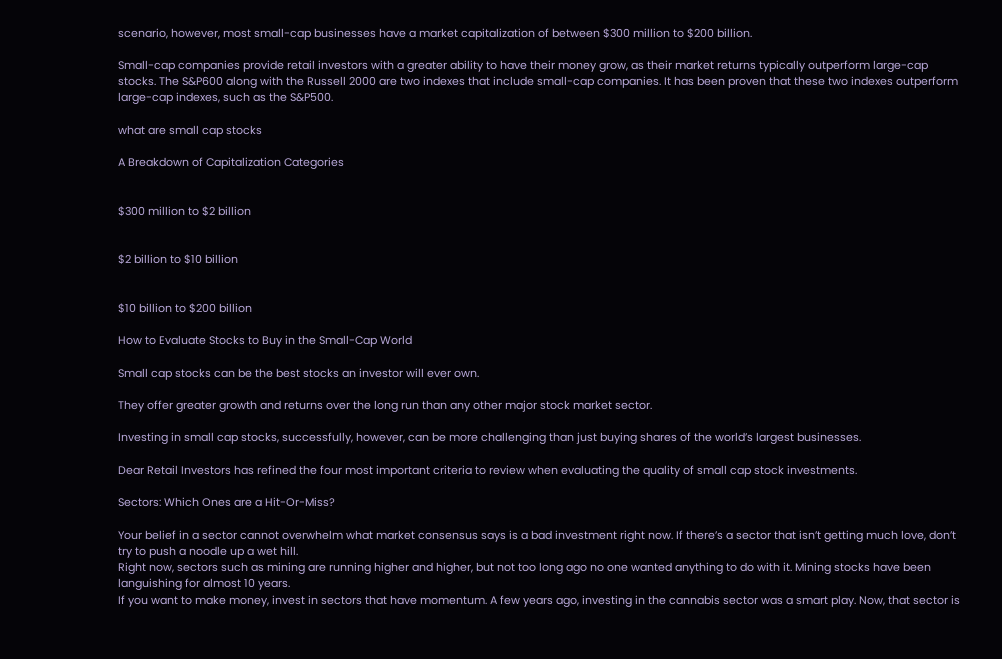scenario, however, most small-cap businesses have a market capitalization of between $300 million to $200 billion.

Small-cap companies provide retail investors with a greater ability to have their money grow, as their market returns typically outperform large-cap stocks. The S&P600 along with the Russell 2000 are two indexes that include small-cap companies. It has been proven that these two indexes outperform large-cap indexes, such as the S&P500.

what are small cap stocks

A Breakdown of Capitalization Categories


$300 million to $2 billion


$2 billion to $10 billion


$10 billion to $200 billion

How to Evaluate Stocks to Buy in the Small-Cap World

Small cap stocks can be the best stocks an investor will ever own.

They offer greater growth and returns over the long run than any other major stock market sector.

Investing in small cap stocks, successfully, however, can be more challenging than just buying shares of the world’s largest businesses.

Dear Retail Investors has refined the four most important criteria to review when evaluating the quality of small cap stock investments.

Sectors: Which Ones are a Hit-Or-Miss?

Your belief in a sector cannot overwhelm what market consensus says is a bad investment right now. If there’s a sector that isn’t getting much love, don’t try to push a noodle up a wet hill.
Right now, sectors such as mining are running higher and higher, but not too long ago no one wanted anything to do with it. Mining stocks have been languishing for almost 10 years.
If you want to make money, invest in sectors that have momentum. A few years ago, investing in the cannabis sector was a smart play. Now, that sector is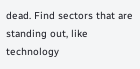dead. Find sectors that are standing out, like technology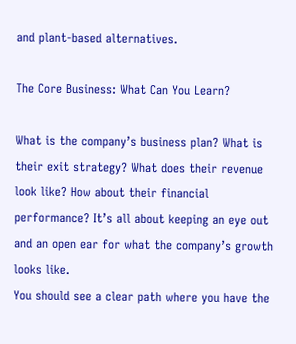and plant-based alternatives.

The Core Business: What Can You Learn?

What is the company’s business plan? What is their exit strategy? What does their revenue look like? How about their financial performance? It’s all about keeping an eye out and an open ear for what the company’s growth looks like.
You should see a clear path where you have the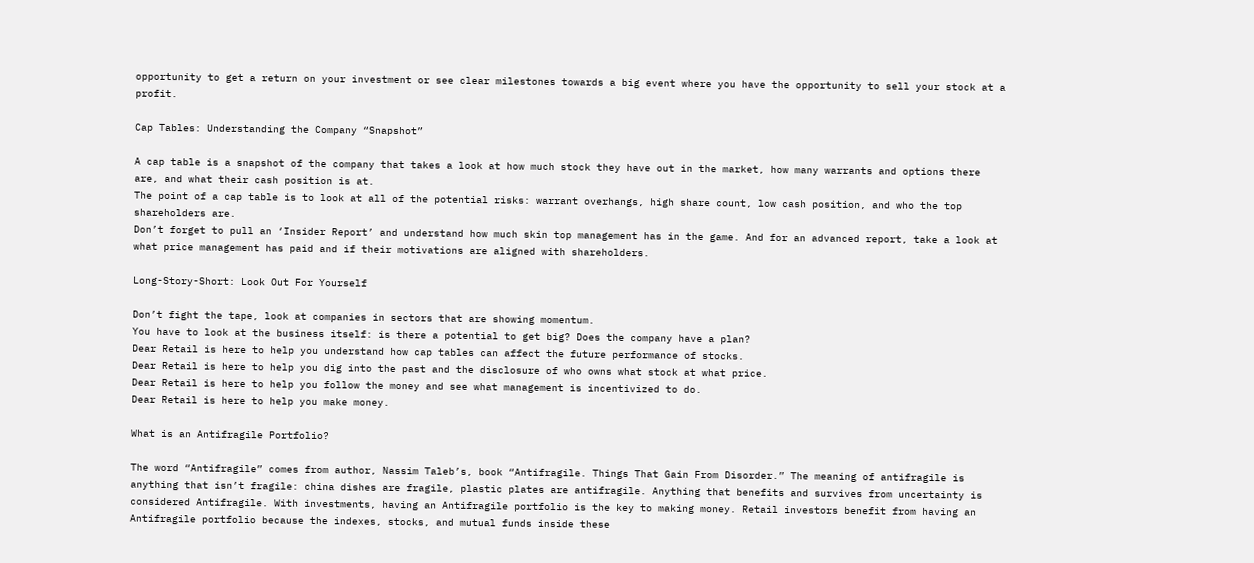opportunity to get a return on your investment or see clear milestones towards a big event where you have the opportunity to sell your stock at a profit.

Cap Tables: Understanding the Company “Snapshot”

A cap table is a snapshot of the company that takes a look at how much stock they have out in the market, how many warrants and options there are, and what their cash position is at.
The point of a cap table is to look at all of the potential risks: warrant overhangs, high share count, low cash position, and who the top shareholders are.
Don’t forget to pull an ‘Insider Report’ and understand how much skin top management has in the game. And for an advanced report, take a look at what price management has paid and if their motivations are aligned with shareholders.

Long-Story-Short: Look Out For Yourself

Don’t fight the tape, look at companies in sectors that are showing momentum.
You have to look at the business itself: is there a potential to get big? Does the company have a plan?
Dear Retail is here to help you understand how cap tables can affect the future performance of stocks.
Dear Retail is here to help you dig into the past and the disclosure of who owns what stock at what price.
Dear Retail is here to help you follow the money and see what management is incentivized to do.
Dear Retail is here to help you make money.

What is an Antifragile Portfolio?

The word “Antifragile” comes from author, Nassim Taleb’s, book “Antifragile. Things That Gain From Disorder.” The meaning of antifragile is anything that isn’t fragile: china dishes are fragile, plastic plates are antifragile. Anything that benefits and survives from uncertainty is considered Antifragile. With investments, having an Antifragile portfolio is the key to making money. Retail investors benefit from having an Antifragile portfolio because the indexes, stocks, and mutual funds inside these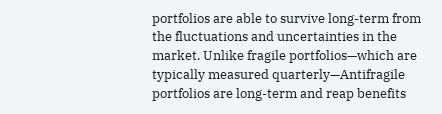portfolios are able to survive long-term from the fluctuations and uncertainties in the market. Unlike fragile portfolios—which are typically measured quarterly—Antifragile portfolios are long-term and reap benefits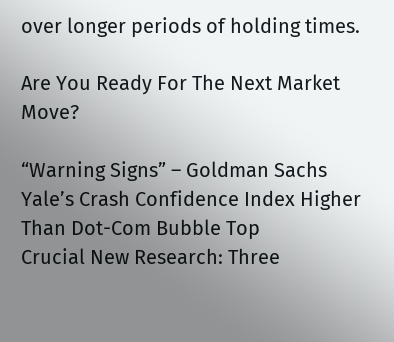over longer periods of holding times.

Are You Ready For The Next Market Move?

“Warning Signs” – Goldman Sachs
Yale’s Crash Confidence Index Higher Than Dot-Com Bubble Top
Crucial New Research: Three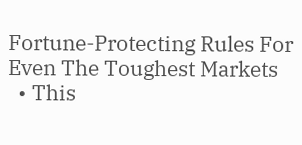Fortune-Protecting Rules For Even The Toughest Markets
  • This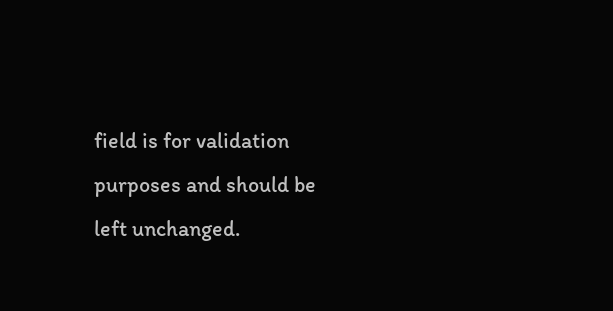field is for validation purposes and should be left unchanged.